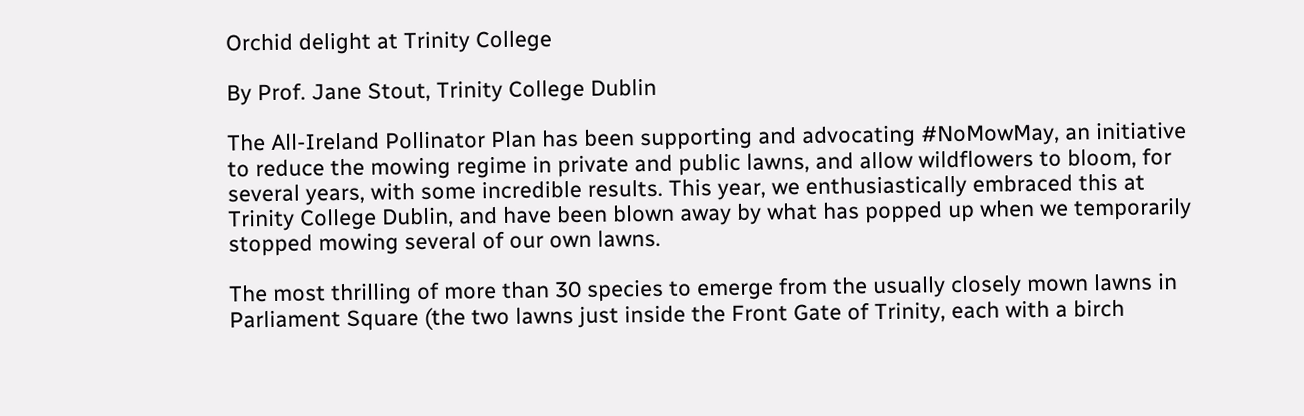Orchid delight at Trinity College

By Prof. Jane Stout, Trinity College Dublin

The All-Ireland Pollinator Plan has been supporting and advocating #NoMowMay, an initiative to reduce the mowing regime in private and public lawns, and allow wildflowers to bloom, for several years, with some incredible results. This year, we enthusiastically embraced this at Trinity College Dublin, and have been blown away by what has popped up when we temporarily stopped mowing several of our own lawns.

The most thrilling of more than 30 species to emerge from the usually closely mown lawns in Parliament Square (the two lawns just inside the Front Gate of Trinity, each with a birch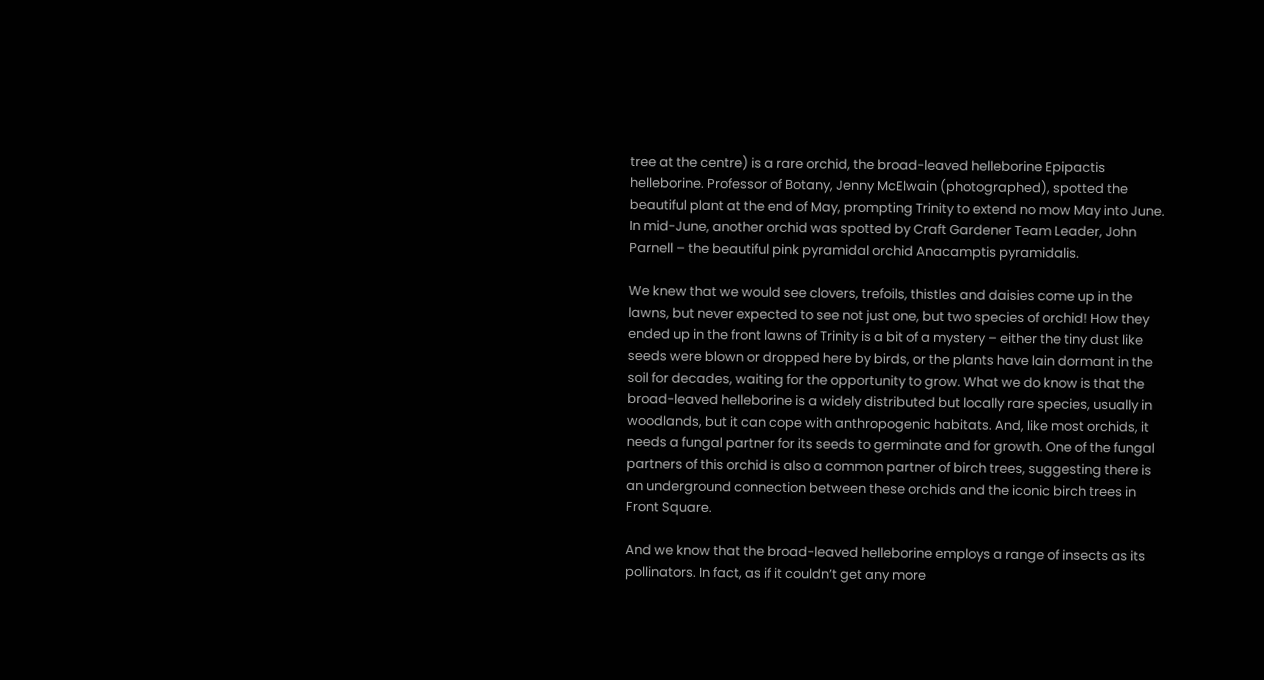tree at the centre) is a rare orchid, the broad-leaved helleborine Epipactis helleborine. Professor of Botany, Jenny McElwain (photographed), spotted the beautiful plant at the end of May, prompting Trinity to extend no mow May into June. In mid-June, another orchid was spotted by Craft Gardener Team Leader, John Parnell – the beautiful pink pyramidal orchid Anacamptis pyramidalis.

We knew that we would see clovers, trefoils, thistles and daisies come up in the lawns, but never expected to see not just one, but two species of orchid! How they ended up in the front lawns of Trinity is a bit of a mystery – either the tiny dust like seeds were blown or dropped here by birds, or the plants have lain dormant in the soil for decades, waiting for the opportunity to grow. What we do know is that the broad-leaved helleborine is a widely distributed but locally rare species, usually in woodlands, but it can cope with anthropogenic habitats. And, like most orchids, it needs a fungal partner for its seeds to germinate and for growth. One of the fungal partners of this orchid is also a common partner of birch trees, suggesting there is an underground connection between these orchids and the iconic birch trees in Front Square.

And we know that the broad-leaved helleborine employs a range of insects as its pollinators. In fact, as if it couldn’t get any more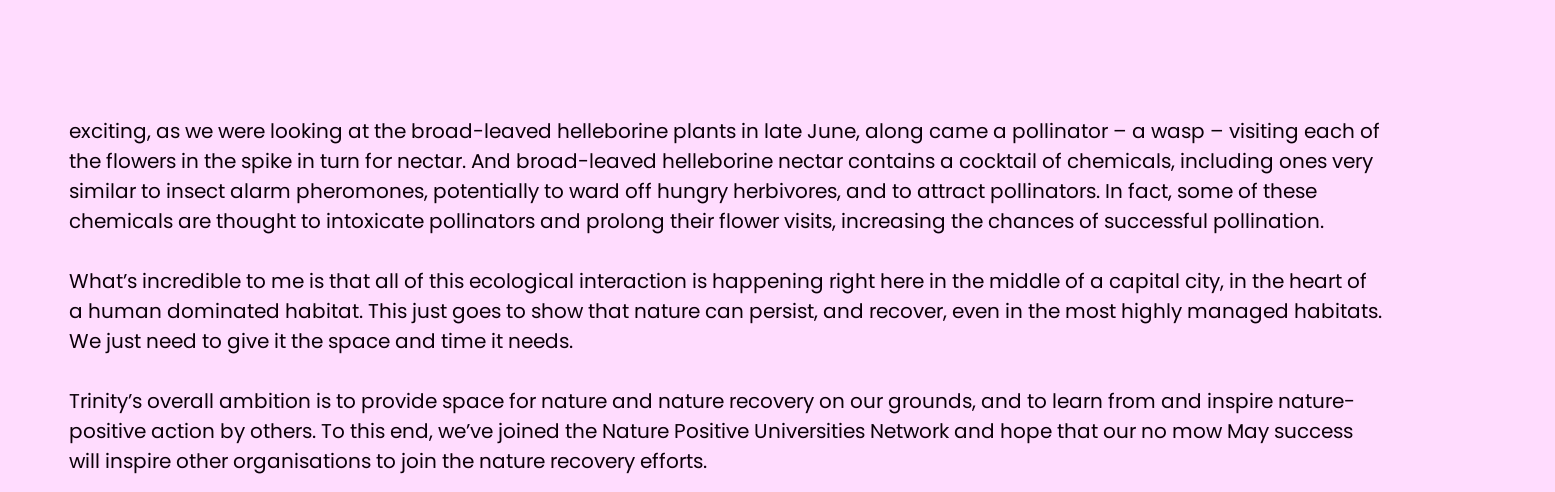exciting, as we were looking at the broad-leaved helleborine plants in late June, along came a pollinator – a wasp – visiting each of the flowers in the spike in turn for nectar. And broad-leaved helleborine nectar contains a cocktail of chemicals, including ones very similar to insect alarm pheromones, potentially to ward off hungry herbivores, and to attract pollinators. In fact, some of these chemicals are thought to intoxicate pollinators and prolong their flower visits, increasing the chances of successful pollination.

What’s incredible to me is that all of this ecological interaction is happening right here in the middle of a capital city, in the heart of a human dominated habitat. This just goes to show that nature can persist, and recover, even in the most highly managed habitats. We just need to give it the space and time it needs.

Trinity’s overall ambition is to provide space for nature and nature recovery on our grounds, and to learn from and inspire nature-positive action by others. To this end, we’ve joined the Nature Positive Universities Network and hope that our no mow May success will inspire other organisations to join the nature recovery efforts.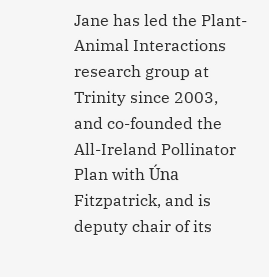Jane has led the Plant-Animal Interactions research group at Trinity since 2003, and co-founded the All-Ireland Pollinator Plan with Úna Fitzpatrick, and is deputy chair of its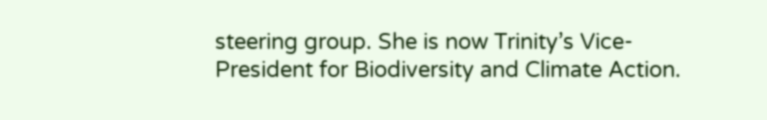steering group. She is now Trinity’s Vice-President for Biodiversity and Climate Action.